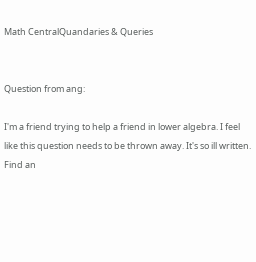Math CentralQuandaries & Queries


Question from ang:

I'm a friend trying to help a friend in lower algebra. I feel like this question needs to be thrown away. It's so ill written.
Find an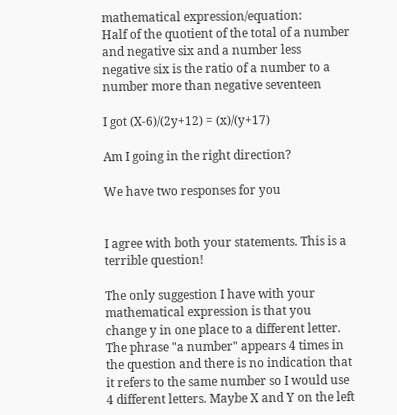mathematical expression/equation:
Half of the quotient of the total of a number and negative six and a number less negative six is the ratio of a number to a number more than negative seventeen

I got (X-6)/(2y+12) = (x)/(y+17)

Am I going in the right direction?

We have two responses for you


I agree with both your statements. This is a terrible question!

The only suggestion I have with your mathematical expression is that you change y in one place to a different letter. The phrase "a number" appears 4 times in the question and there is no indication that it refers to the same number so I would use 4 different letters. Maybe X and Y on the left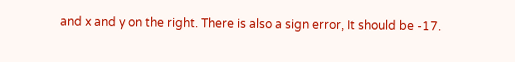and x and y on the right. There is also a sign error, It should be -17.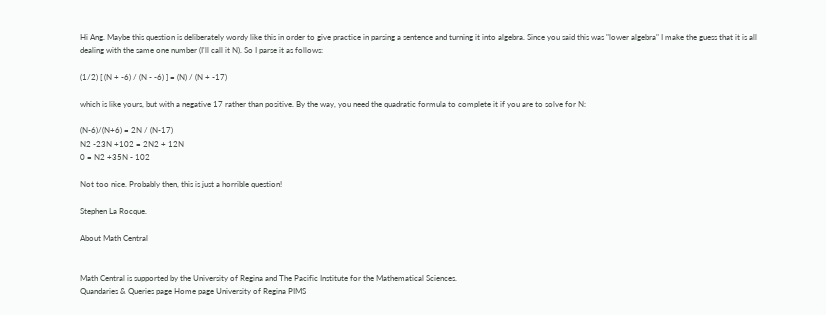Hi Ang. Maybe this question is deliberately wordy like this in order to give practice in parsing a sentence and turning it into algebra. Since you said this was "lower algebra" I make the guess that it is all dealing with the same one number (I'll call it N). So I parse it as follows:

(1/2) [ (N + -6) / (N - -6) ] = (N) / (N + -17)

which is like yours, but with a negative 17 rather than positive. By the way, you need the quadratic formula to complete it if you are to solve for N:

(N-6)/(N+6) = 2N / (N-17)
N2 -23N +102 = 2N2 + 12N
0 = N2 +35N - 102

Not too nice. Probably then, this is just a horrible question!

Stephen La Rocque.

About Math Central


Math Central is supported by the University of Regina and The Pacific Institute for the Mathematical Sciences.
Quandaries & Queries page Home page University of Regina PIMS